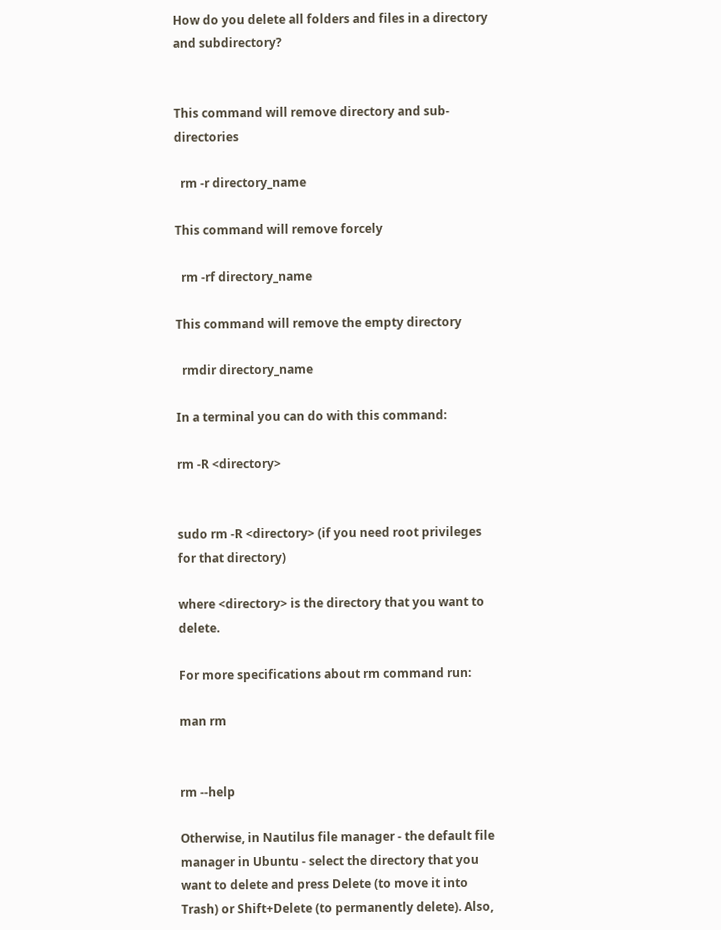How do you delete all folders and files in a directory and subdirectory?


This command will remove directory and sub-directories

  rm -r directory_name

This command will remove forcely

  rm -rf directory_name

This command will remove the empty directory

  rmdir directory_name

In a terminal you can do with this command:

rm -R <directory>


sudo rm -R <directory> (if you need root privileges for that directory)

where <directory> is the directory that you want to delete.

For more specifications about rm command run:

man rm


rm --help

Otherwise, in Nautilus file manager - the default file manager in Ubuntu - select the directory that you want to delete and press Delete (to move it into Trash) or Shift+Delete (to permanently delete). Also,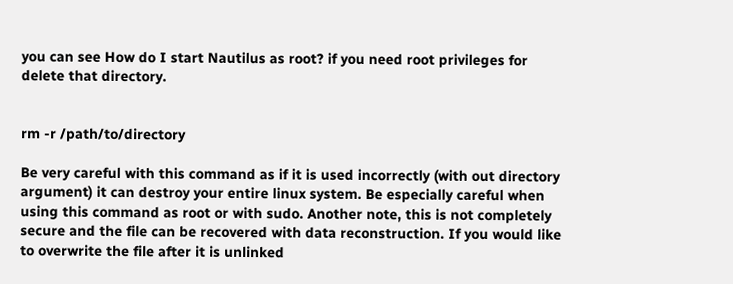you can see How do I start Nautilus as root? if you need root privileges for delete that directory.


rm -r /path/to/directory

Be very careful with this command as if it is used incorrectly (with out directory argument) it can destroy your entire linux system. Be especially careful when using this command as root or with sudo. Another note, this is not completely secure and the file can be recovered with data reconstruction. If you would like to overwrite the file after it is unlinked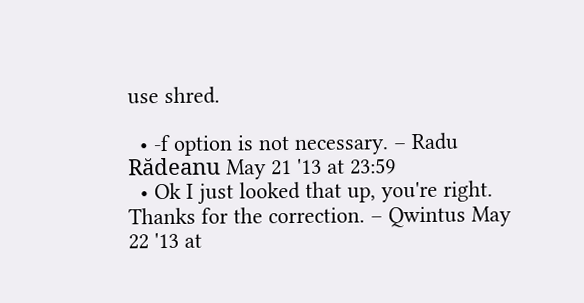use shred.

  • -f option is not necessary. – Radu Rădeanu May 21 '13 at 23:59
  • Ok I just looked that up, you're right. Thanks for the correction. – Qwintus May 22 '13 at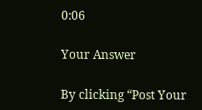0:06

Your Answer

By clicking “Post Your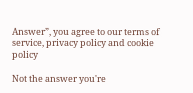Answer”, you agree to our terms of service, privacy policy and cookie policy

Not the answer you're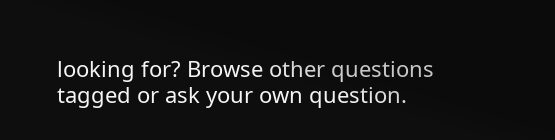looking for? Browse other questions tagged or ask your own question.